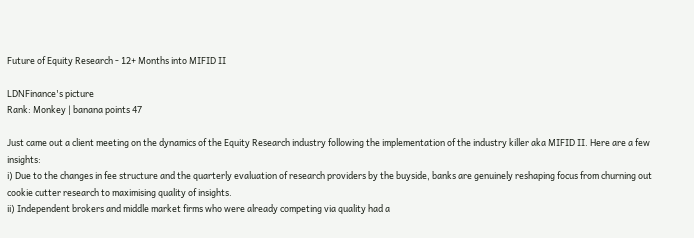Future of Equity Research - 12+ Months into MIFID II

LDNFinance's picture
Rank: Monkey | banana points 47

Just came out a client meeting on the dynamics of the Equity Research industry following the implementation of the industry killer aka MIFID II. Here are a few insights:
i) Due to the changes in fee structure and the quarterly evaluation of research providers by the buyside, banks are genuinely reshaping focus from churning out cookie cutter research to maximising quality of insights.
ii) Independent brokers and middle market firms who were already competing via quality had a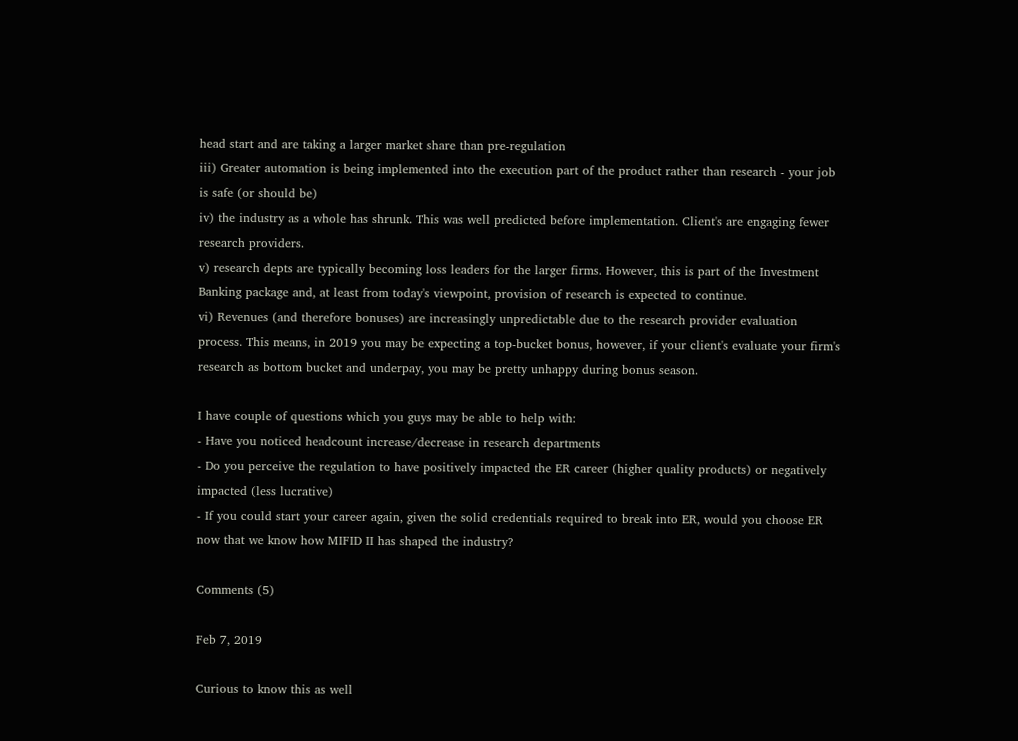head start and are taking a larger market share than pre-regulation
iii) Greater automation is being implemented into the execution part of the product rather than research - your job is safe (or should be)
iv) the industry as a whole has shrunk. This was well predicted before implementation. Client's are engaging fewer research providers.
v) research depts are typically becoming loss leaders for the larger firms. However, this is part of the Investment Banking package and, at least from today's viewpoint, provision of research is expected to continue.
vi) Revenues (and therefore bonuses) are increasingly unpredictable due to the research provider evaluation process. This means, in 2019 you may be expecting a top-bucket bonus, however, if your client's evaluate your firm's research as bottom bucket and underpay, you may be pretty unhappy during bonus season.

I have couple of questions which you guys may be able to help with:
- Have you noticed headcount increase/decrease in research departments
- Do you perceive the regulation to have positively impacted the ER career (higher quality products) or negatively impacted (less lucrative)
- If you could start your career again, given the solid credentials required to break into ER, would you choose ER now that we know how MIFID II has shaped the industry?

Comments (5)

Feb 7, 2019

Curious to know this as well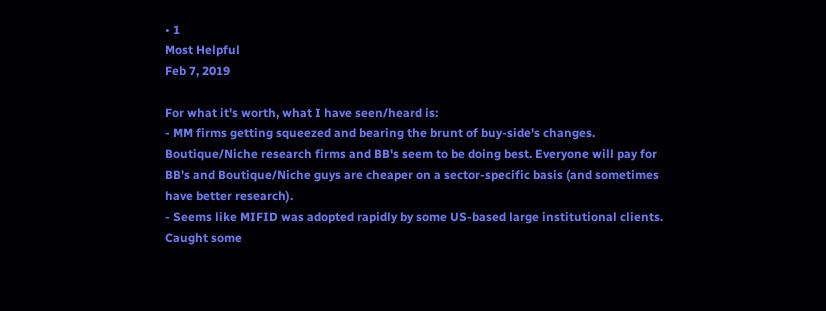• 1
Most Helpful
Feb 7, 2019

For what it's worth, what I have seen/heard is:
- MM firms getting squeezed and bearing the brunt of buy-side's changes. Boutique/Niche research firms and BB's seem to be doing best. Everyone will pay for BB's and Boutique/Niche guys are cheaper on a sector-specific basis (and sometimes have better research).
- Seems like MIFID was adopted rapidly by some US-based large institutional clients. Caught some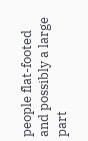people flat-footed and possibly a large part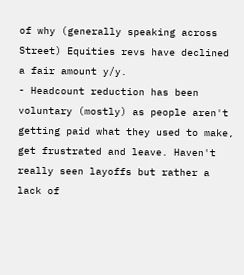of why (generally speaking across Street) Equities revs have declined a fair amount y/y.
- Headcount reduction has been voluntary (mostly) as people aren't getting paid what they used to make, get frustrated and leave. Haven't really seen layoffs but rather a lack of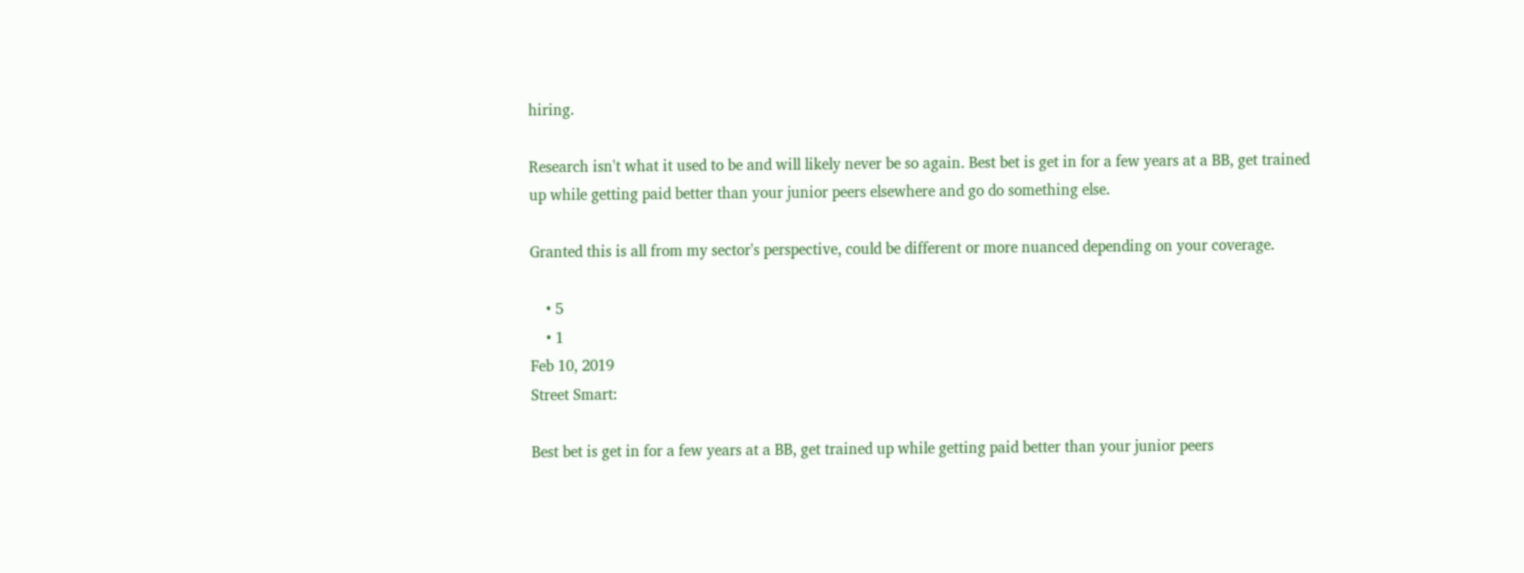hiring.

Research isn't what it used to be and will likely never be so again. Best bet is get in for a few years at a BB, get trained up while getting paid better than your junior peers elsewhere and go do something else.

Granted this is all from my sector's perspective, could be different or more nuanced depending on your coverage.

    • 5
    • 1
Feb 10, 2019
Street Smart:

Best bet is get in for a few years at a BB, get trained up while getting paid better than your junior peers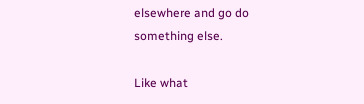elsewhere and go do something else.

Like what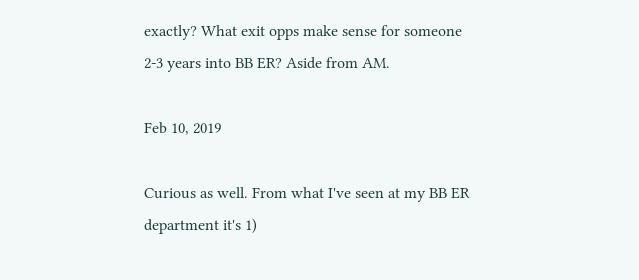exactly? What exit opps make sense for someone 2-3 years into BB ER? Aside from AM.

Feb 10, 2019

Curious as well. From what I've seen at my BB ER department it's 1)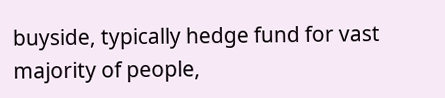buyside, typically hedge fund for vast majority of people,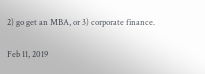2) go get an MBA, or 3) corporate finance.

Feb 11, 2019